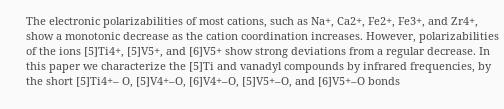The electronic polarizabilities of most cations, such as Na+, Ca2+, Fe2+, Fe3+, and Zr4+, show a monotonic decrease as the cation coordination increases. However, polarizabilities of the ions [5]Ti4+, [5]V5+, and [6]V5+ show strong deviations from a regular decrease. In this paper we characterize the [5]Ti and vanadyl compounds by infrared frequencies, by the short [5]Ti4+– O, [5]V4+–O, [6]V4+–O, [5]V5+–O, and [6]V5+–O bonds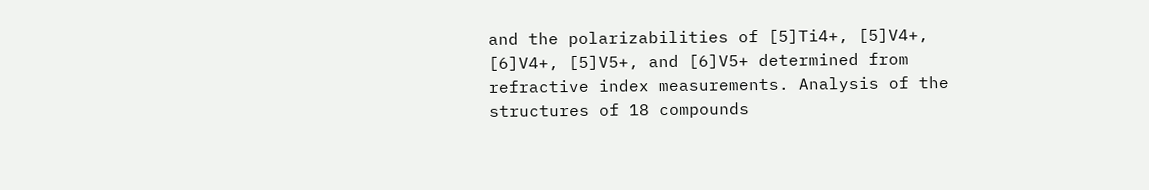and the polarizabilities of [5]Ti4+, [5]V4+, [6]V4+, [5]V5+, and [6]V5+ determined from refractive index measurements. Analysis of the structures of 18 compounds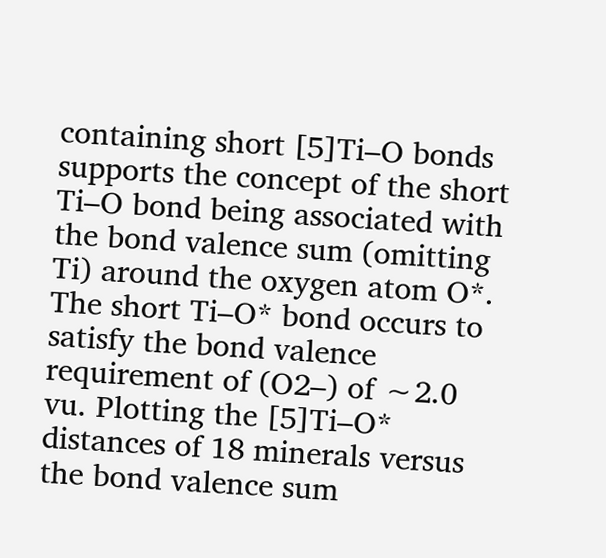containing short [5]Ti–O bonds supports the concept of the short Ti–O bond being associated with the bond valence sum (omitting Ti) around the oxygen atom O*. The short Ti–O* bond occurs to satisfy the bond valence requirement of (O2–) of ∼2.0 vu. Plotting the [5]Ti–O* distances of 18 minerals versus the bond valence sum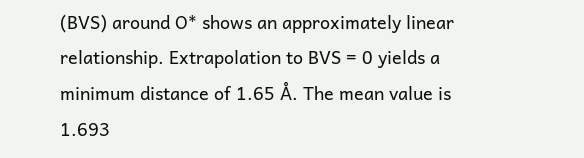(BVS) around O* shows an approximately linear relationship. Extrapolation to BVS = 0 yields a minimum distance of 1.65 Å. The mean value is 1.693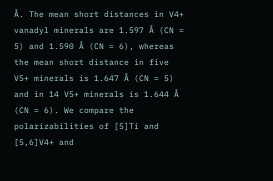Å. The mean short distances in V4+ vanadyl minerals are 1.597 Å (CN = 5) and 1.590 Å (CN = 6), whereas the mean short distance in five V5+ minerals is 1.647 Å (CN = 5) and in 14 V5+ minerals is 1.644 Å (CN = 6). We compare the polarizabilities of [5]Ti and [5,6]V4+ and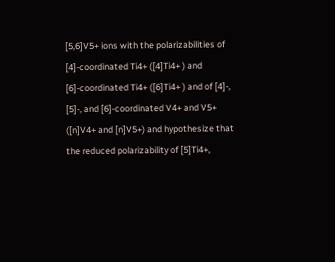[5,6]V5+ ions with the polarizabilities of [4]-coordinated Ti4+ ([4]Ti4+ ) and [6]-coordinated Ti4+ ([6]Ti4+ ) and of [4]-, [5]-, and [6]-coordinated V4+ and V5+ ([n]V4+ and [n]V5+) and hypothesize that the reduced polarizability of [5]Ti4+,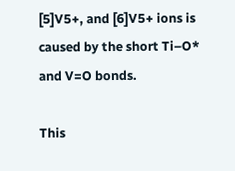[5]V5+, and [6]V5+ ions is caused by the short Ti–O* and V=O bonds.

This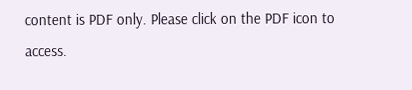content is PDF only. Please click on the PDF icon to access.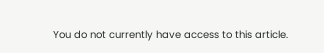You do not currently have access to this article.